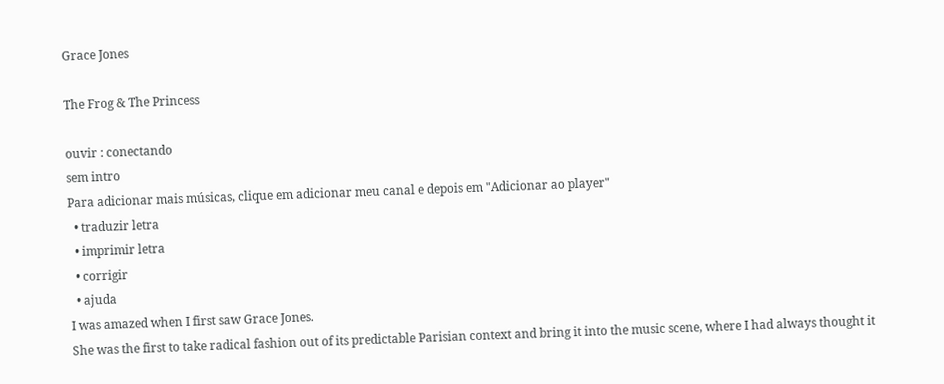Grace Jones

The Frog & The Princess

ouvir : conectando
sem intro
Para adicionar mais músicas, clique em adicionar meu canal e depois em "Adicionar ao player"
  • traduzir letra
  • imprimir letra
  • corrigir
  • ajuda
I was amazed when I first saw Grace Jones.
She was the first to take radical fashion out of its predictable Parisian context and bring it into the music scene, where I had always thought it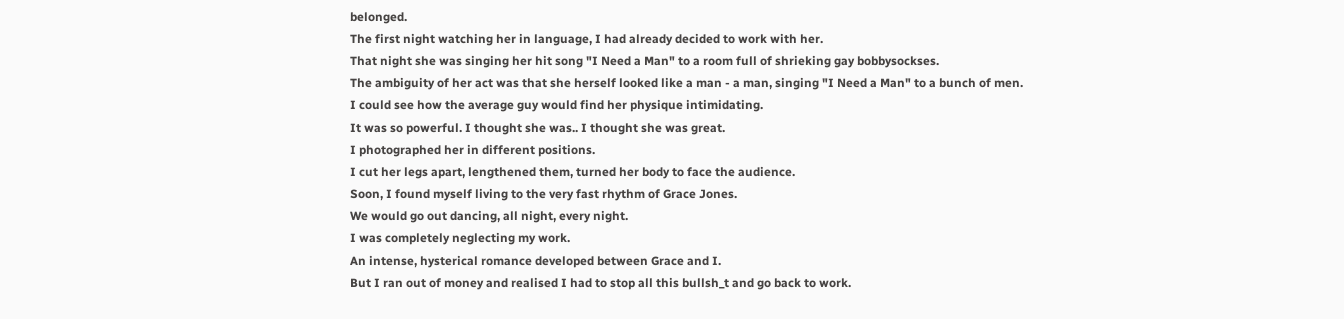belonged.
The first night watching her in language, I had already decided to work with her.
That night she was singing her hit song "I Need a Man" to a room full of shrieking gay bobbysockses.
The ambiguity of her act was that she herself looked like a man - a man, singing "I Need a Man" to a bunch of men.
I could see how the average guy would find her physique intimidating.
It was so powerful. I thought she was.. I thought she was great.
I photographed her in different positions.
I cut her legs apart, lengthened them, turned her body to face the audience.
Soon, I found myself living to the very fast rhythm of Grace Jones.
We would go out dancing, all night, every night.
I was completely neglecting my work.
An intense, hysterical romance developed between Grace and I.
But I ran out of money and realised I had to stop all this bullsh_t and go back to work.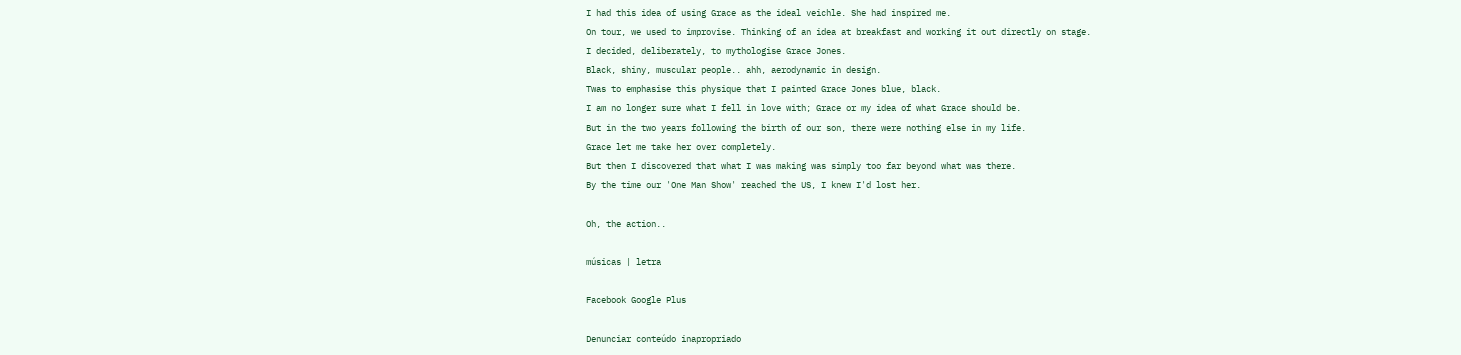I had this idea of using Grace as the ideal veichle. She had inspired me.
On tour, we used to improvise. Thinking of an idea at breakfast and working it out directly on stage.
I decided, deliberately, to mythologise Grace Jones.
Black, shiny, muscular people.. ahh, aerodynamic in design.
Twas to emphasise this physique that I painted Grace Jones blue, black.
I am no longer sure what I fell in love with; Grace or my idea of what Grace should be.
But in the two years following the birth of our son, there were nothing else in my life.
Grace let me take her over completely.
But then I discovered that what I was making was simply too far beyond what was there.
By the time our 'One Man Show' reached the US, I knew I'd lost her.

Oh, the action..

músicas | letra

Facebook Google Plus

Denunciar conteúdo inapropriado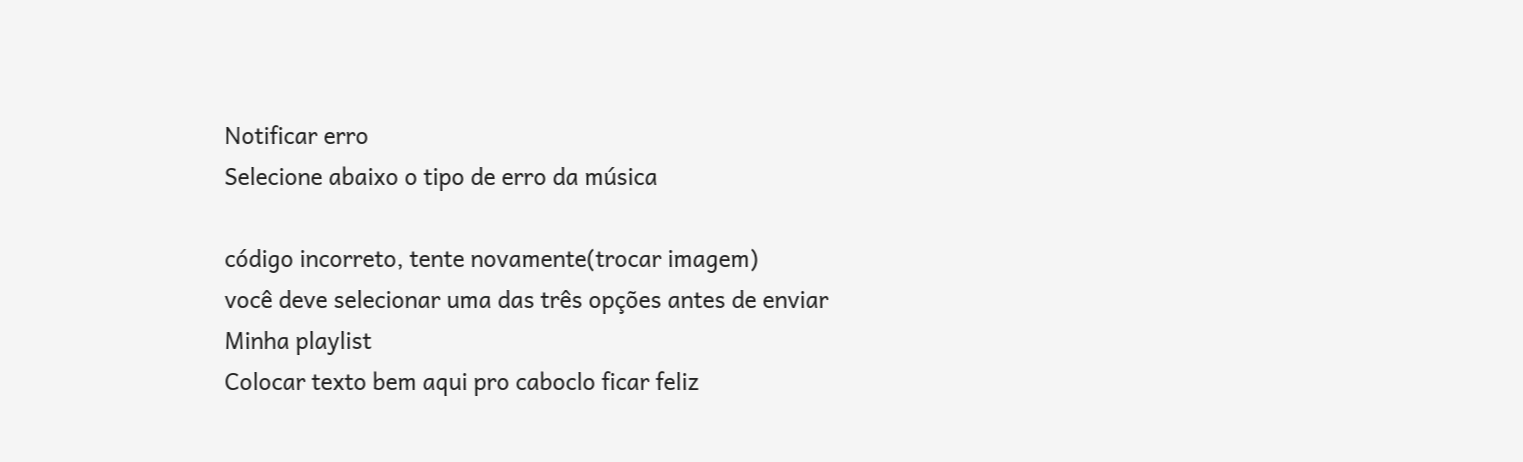Notificar erro
Selecione abaixo o tipo de erro da música

código incorreto, tente novamente(trocar imagem)
você deve selecionar uma das três opções antes de enviar
Minha playlist
Colocar texto bem aqui pro caboclo ficar feliz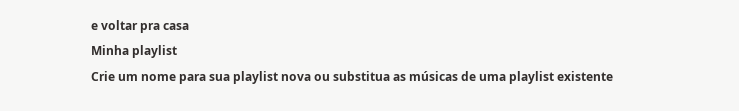e voltar pra casa
Minha playlist
Crie um nome para sua playlist nova ou substitua as músicas de uma playlist existente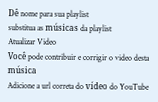Dê nome para sua playlist
substitua as músicas da playlist
Atualizar Video
Você pode contribuir e corrigir o video desta música
Adicione a url correta do vídeo do YouTube